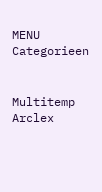MENU Categorieen


Multitemp Arclex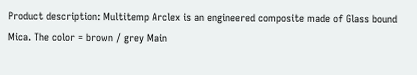Product description: Multitemp Arclex is an engineered composite made of Glass bound Mica. The color = brown / grey Main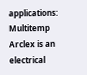applications: Multitemp Arclex is an electrical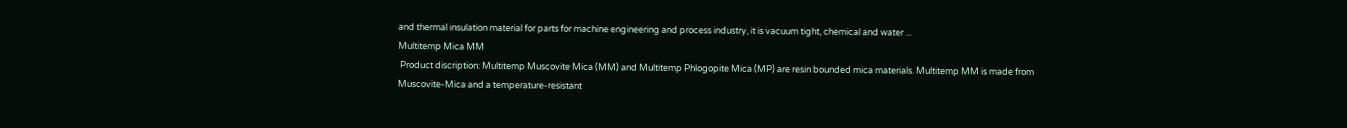and thermal insulation material for parts for machine engineering and process industry, it is vacuum tight, chemical and water ...
Multitemp Mica MM
 Product discription: Multitemp Muscovite Mica (MM) and Multitemp Phlogopite Mica (MP) are resin bounded mica materials. Multitemp MM is made from Muscovite-Mica and a temperature-resistant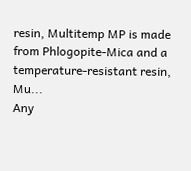resin, Multitemp MP is made from Phlogopite-Mica and a temperature-resistant resin, Mu...
Any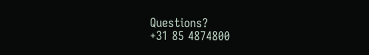Questions?
+31 85 4874800